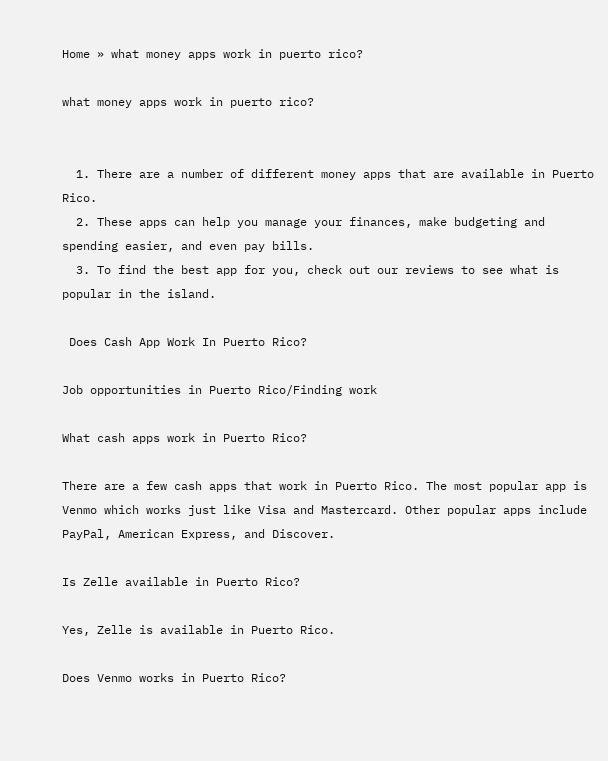Home » what money apps work in puerto rico?

what money apps work in puerto rico?


  1. There are a number of different money apps that are available in Puerto Rico.
  2. These apps can help you manage your finances, make budgeting and spending easier, and even pay bills.
  3. To find the best app for you, check out our reviews to see what is popular in the island.

 Does Cash App Work In Puerto Rico?

Job opportunities in Puerto Rico/Finding work

What cash apps work in Puerto Rico?

There are a few cash apps that work in Puerto Rico. The most popular app is Venmo which works just like Visa and Mastercard. Other popular apps include PayPal, American Express, and Discover.

Is Zelle available in Puerto Rico?

Yes, Zelle is available in Puerto Rico.

Does Venmo works in Puerto Rico?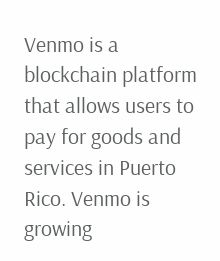Venmo is a blockchain platform that allows users to pay for goods and services in Puerto Rico. Venmo is growing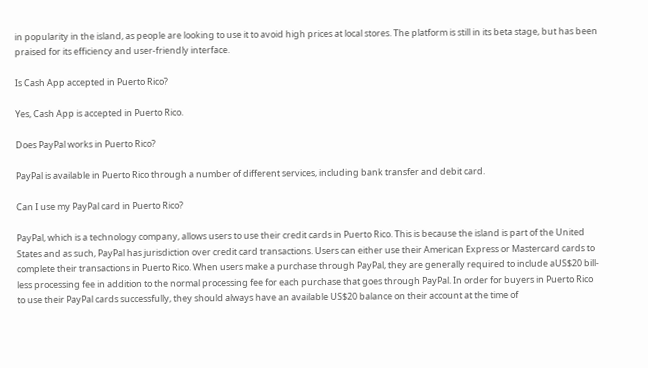in popularity in the island, as people are looking to use it to avoid high prices at local stores. The platform is still in its beta stage, but has been praised for its efficiency and user-friendly interface.

Is Cash App accepted in Puerto Rico?

Yes, Cash App is accepted in Puerto Rico.

Does PayPal works in Puerto Rico?

PayPal is available in Puerto Rico through a number of different services, including bank transfer and debit card.

Can I use my PayPal card in Puerto Rico?

PayPal, which is a technology company, allows users to use their credit cards in Puerto Rico. This is because the island is part of the United States and as such, PayPal has jurisdiction over credit card transactions. Users can either use their American Express or Mastercard cards to complete their transactions in Puerto Rico. When users make a purchase through PayPal, they are generally required to include aUS$20 bill-less processing fee in addition to the normal processing fee for each purchase that goes through PayPal. In order for buyers in Puerto Rico to use their PayPal cards successfully, they should always have an available US$20 balance on their account at the time of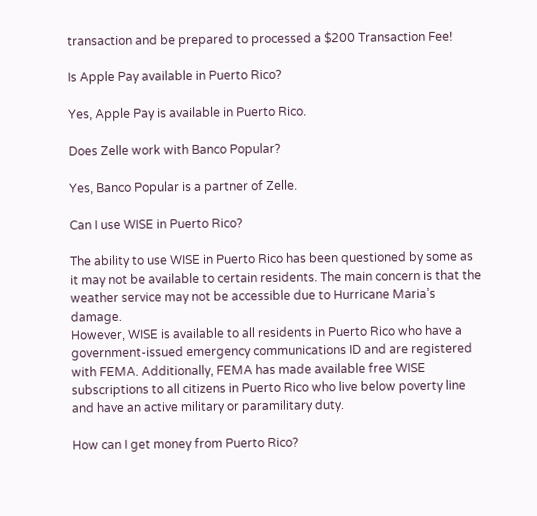transaction and be prepared to processed a $200 Transaction Fee!

Is Apple Pay available in Puerto Rico?

Yes, Apple Pay is available in Puerto Rico.

Does Zelle work with Banco Popular?

Yes, Banco Popular is a partner of Zelle.

Can I use WISE in Puerto Rico?

The ability to use WISE in Puerto Rico has been questioned by some as it may not be available to certain residents. The main concern is that the weather service may not be accessible due to Hurricane Maria’s damage.
However, WISE is available to all residents in Puerto Rico who have a government-issued emergency communications ID and are registered with FEMA. Additionally, FEMA has made available free WISE subscriptions to all citizens in Puerto Rico who live below poverty line and have an active military or paramilitary duty.

How can I get money from Puerto Rico?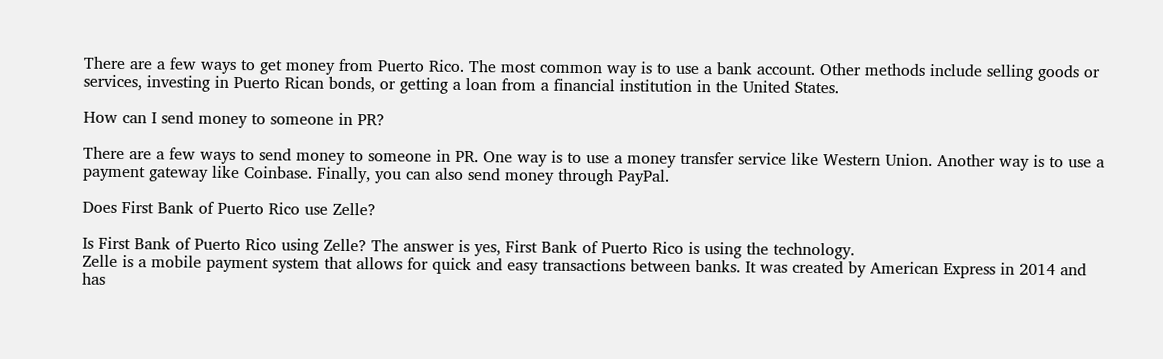There are a few ways to get money from Puerto Rico. The most common way is to use a bank account. Other methods include selling goods or services, investing in Puerto Rican bonds, or getting a loan from a financial institution in the United States.

How can I send money to someone in PR?

There are a few ways to send money to someone in PR. One way is to use a money transfer service like Western Union. Another way is to use a payment gateway like Coinbase. Finally, you can also send money through PayPal.

Does First Bank of Puerto Rico use Zelle?

Is First Bank of Puerto Rico using Zelle? The answer is yes, First Bank of Puerto Rico is using the technology.
Zelle is a mobile payment system that allows for quick and easy transactions between banks. It was created by American Express in 2014 and has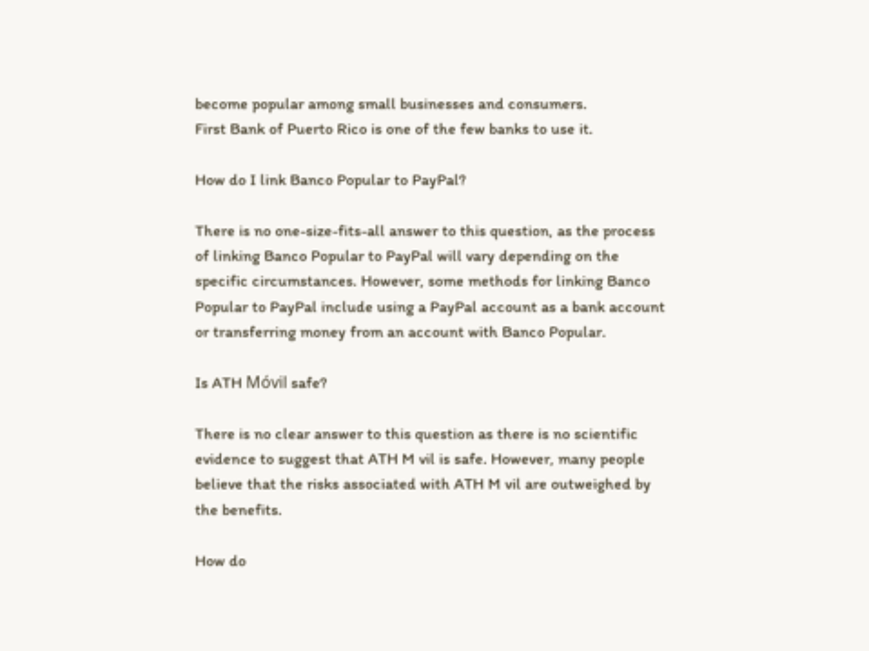become popular among small businesses and consumers.
First Bank of Puerto Rico is one of the few banks to use it.

How do I link Banco Popular to PayPal?

There is no one-size-fits-all answer to this question, as the process of linking Banco Popular to PayPal will vary depending on the specific circumstances. However, some methods for linking Banco Popular to PayPal include using a PayPal account as a bank account or transferring money from an account with Banco Popular.

Is ATH Móvil safe?

There is no clear answer to this question as there is no scientific evidence to suggest that ATH M vil is safe. However, many people believe that the risks associated with ATH M vil are outweighed by the benefits.

How do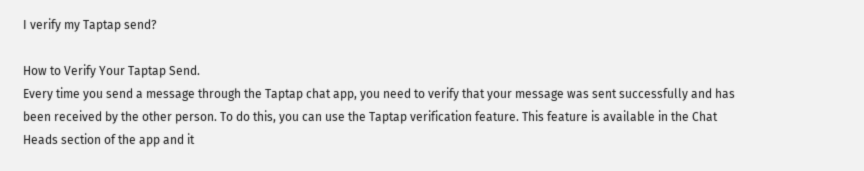I verify my Taptap send?

How to Verify Your Taptap Send.
Every time you send a message through the Taptap chat app, you need to verify that your message was sent successfully and has been received by the other person. To do this, you can use the Taptap verification feature. This feature is available in the Chat Heads section of the app and it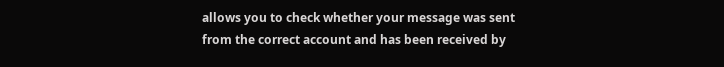allows you to check whether your message was sent from the correct account and has been received by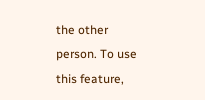the other person. To use this feature,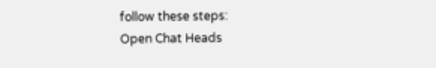follow these steps:
Open Chat Heads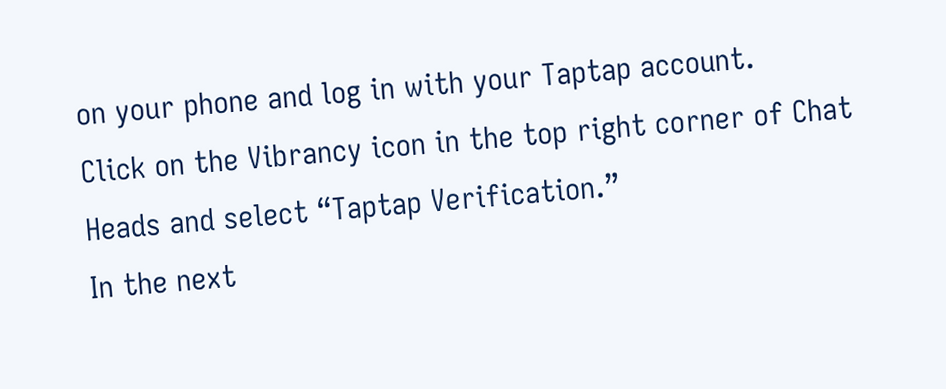on your phone and log in with your Taptap account.
Click on the Vibrancy icon in the top right corner of Chat Heads and select “Taptap Verification.”
In the next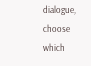dialogue, choose which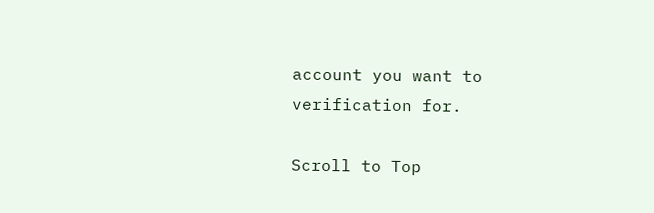account you want to verification for.

Scroll to Top